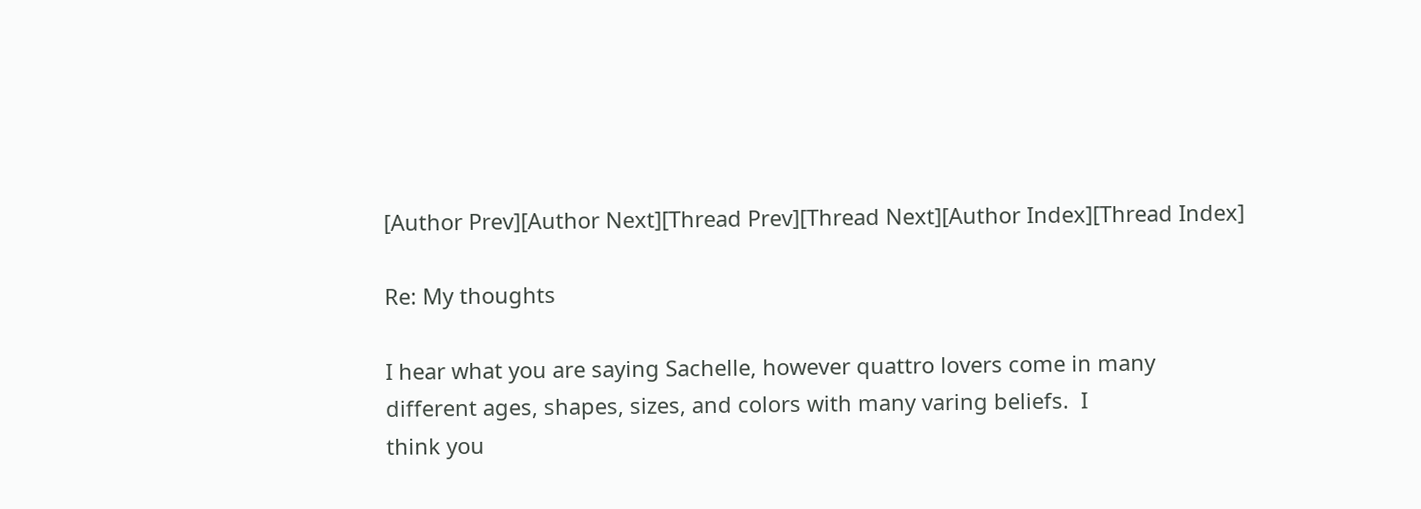[Author Prev][Author Next][Thread Prev][Thread Next][Author Index][Thread Index]

Re: My thoughts

I hear what you are saying Sachelle, however quattro lovers come in many
different ages, shapes, sizes, and colors with many varing beliefs.  I
think you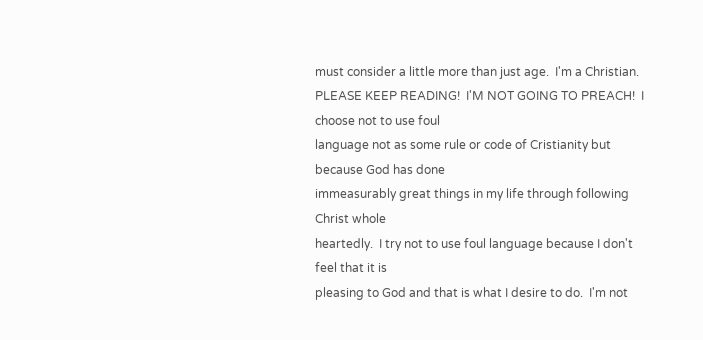must consider a little more than just age.  I'm a Christian.
PLEASE KEEP READING!  I'M NOT GOING TO PREACH!  I choose not to use foul
language not as some rule or code of Cristianity but because God has done
immeasurably great things in my life through following Christ whole
heartedly.  I try not to use foul language because I don't feel that it is
pleasing to God and that is what I desire to do.  I'm not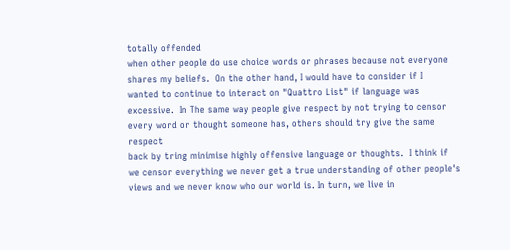totally offended
when other people do use choice words or phrases because not everyone
shares my beliefs.  On the other hand, I would have to consider if I
wanted to continue to interact on "Quattro List" if language was
excessive.  In The same way people give respect by not trying to censor
every word or thought someone has, others should try give the same respect
back by tring minimise highly offensive language or thoughts.  I think if
we censor everything we never get a true understanding of other people's
views and we never know who our world is. In turn, we live in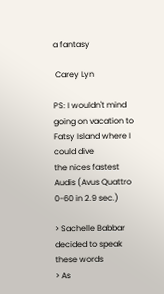a fantasy

 Carey Lyn

PS: I wouldn't mind going on vacation to Fatsy Island where I could dive
the nices fastest Audis (Avus Quattro 0-60 in 2.9 sec.)

> Sachelle Babbar decided to speak these words
> As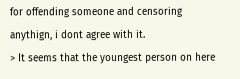for offending someone and censoring anythign, i dont agree with it.
> It seems that the youngest person on here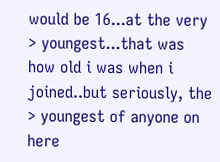would be 16...at the very
> youngest...that was how old i was when i joined..but seriously, the
> youngest of anyone on here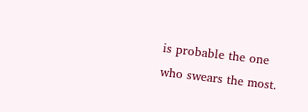is probable the one who swears the most.